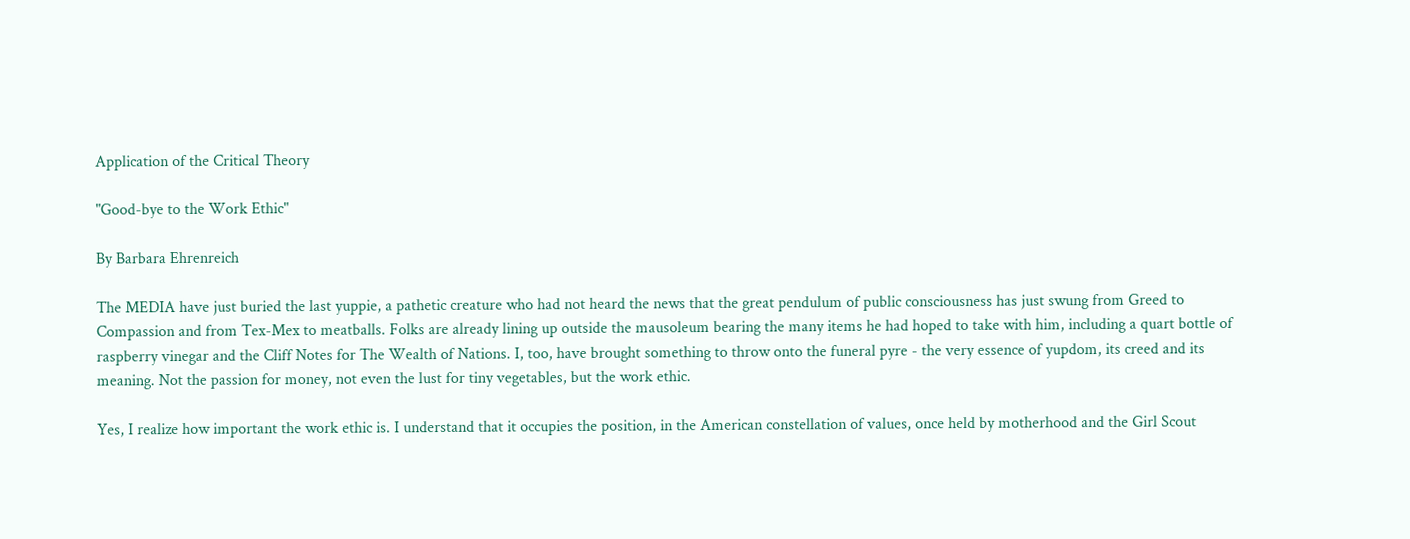Application of the Critical Theory

"Good-bye to the Work Ethic"

By Barbara Ehrenreich

The MEDIA have just buried the last yuppie, a pathetic creature who had not heard the news that the great pendulum of public consciousness has just swung from Greed to Compassion and from Tex-Mex to meatballs. Folks are already lining up outside the mausoleum bearing the many items he had hoped to take with him, including a quart bottle of raspberry vinegar and the Cliff Notes for The Wealth of Nations. I, too, have brought something to throw onto the funeral pyre - the very essence of yupdom, its creed and its meaning. Not the passion for money, not even the lust for tiny vegetables, but the work ethic.

Yes, I realize how important the work ethic is. I understand that it occupies the position, in the American constellation of values, once held by motherhood and the Girl Scout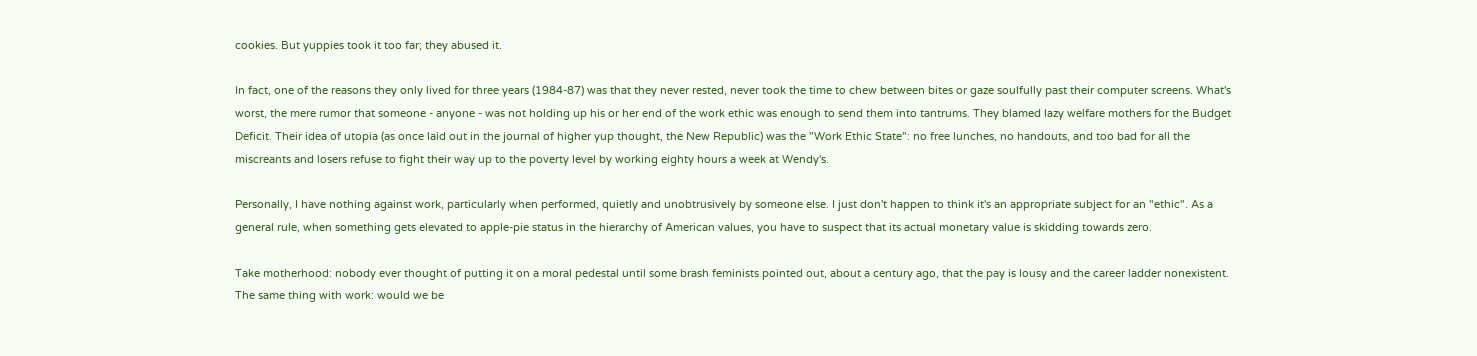cookies. But yuppies took it too far; they abused it.

In fact, one of the reasons they only lived for three years (1984-87) was that they never rested, never took the time to chew between bites or gaze soulfully past their computer screens. What's worst, the mere rumor that someone - anyone - was not holding up his or her end of the work ethic was enough to send them into tantrums. They blamed lazy welfare mothers for the Budget Deficit. Their idea of utopia (as once laid out in the journal of higher yup thought, the New Republic) was the "Work Ethic State": no free lunches, no handouts, and too bad for all the miscreants and losers refuse to fight their way up to the poverty level by working eighty hours a week at Wendy's.

Personally, I have nothing against work, particularly when performed, quietly and unobtrusively by someone else. I just don't happen to think it's an appropriate subject for an "ethic". As a general rule, when something gets elevated to apple-pie status in the hierarchy of American values, you have to suspect that its actual monetary value is skidding towards zero.

Take motherhood: nobody ever thought of putting it on a moral pedestal until some brash feminists pointed out, about a century ago, that the pay is lousy and the career ladder nonexistent. The same thing with work: would we be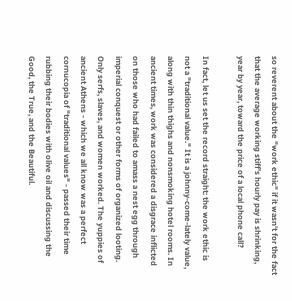so reverent about the "work ethic" if it wasn't for the fact that the average working stiff's hourly pay is shrinking, year by year, toward the price of a local phone call?

In fact, let us set the record straight: the work ethic is not a "traditional value." It is a johnny-come-lately value, along with thin thighs and nonsmoking hotel rooms. In ancient times, work was considered a disgrace inflicted on those who had failed to amass a nest egg through imperial conquest or other forms of organized looting. Only serfs, slaves, and women worked. The yuppies of ancient Athens - which we all know was a perfect cornucopia of "traditional values" - passed their time rubbing their bodies with olive oil and discussing the Good, the True, and the Beautiful.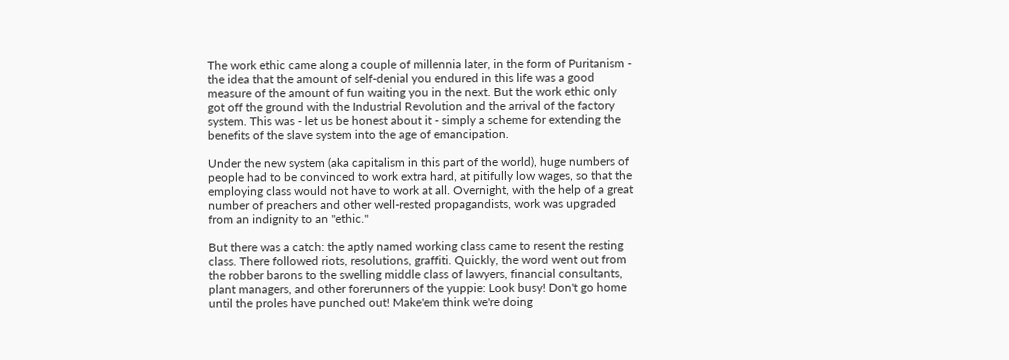The work ethic came along a couple of millennia later, in the form of Puritanism - the idea that the amount of self-denial you endured in this life was a good measure of the amount of fun waiting you in the next. But the work ethic only got off the ground with the Industrial Revolution and the arrival of the factory system. This was - let us be honest about it - simply a scheme for extending the benefits of the slave system into the age of emancipation.

Under the new system (aka capitalism in this part of the world), huge numbers of people had to be convinced to work extra hard, at pitifully low wages, so that the employing class would not have to work at all. Overnight, with the help of a great number of preachers and other well-rested propagandists, work was upgraded from an indignity to an "ethic."

But there was a catch: the aptly named working class came to resent the resting class. There followed riots, resolutions, graffiti. Quickly, the word went out from the robber barons to the swelling middle class of lawyers, financial consultants, plant managers, and other forerunners of the yuppie: Look busy! Don't go home until the proles have punched out! Make'em think we're doing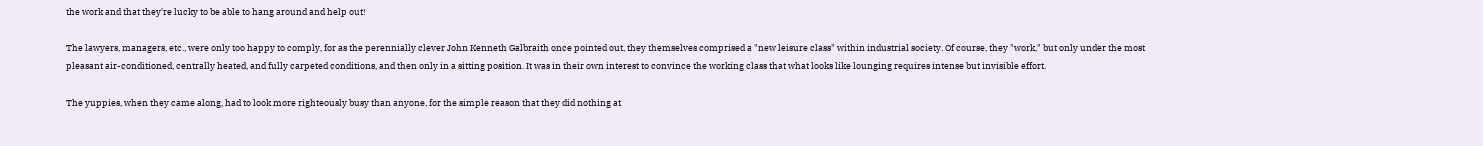the work and that they're lucky to be able to hang around and help out!

The lawyers, managers, etc., were only too happy to comply, for as the perennially clever John Kenneth Galbraith once pointed out, they themselves comprised a "new leisure class" within industrial society. Of course, they "work," but only under the most pleasant air-conditioned, centrally heated, and fully carpeted conditions, and then only in a sitting position. It was in their own interest to convince the working class that what looks like lounging requires intense but invisible effort.

The yuppies, when they came along, had to look more righteously busy than anyone, for the simple reason that they did nothing at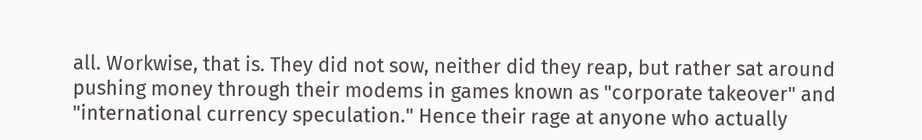all. Workwise, that is. They did not sow, neither did they reap, but rather sat around pushing money through their modems in games known as "corporate takeover" and "international currency speculation." Hence their rage at anyone who actually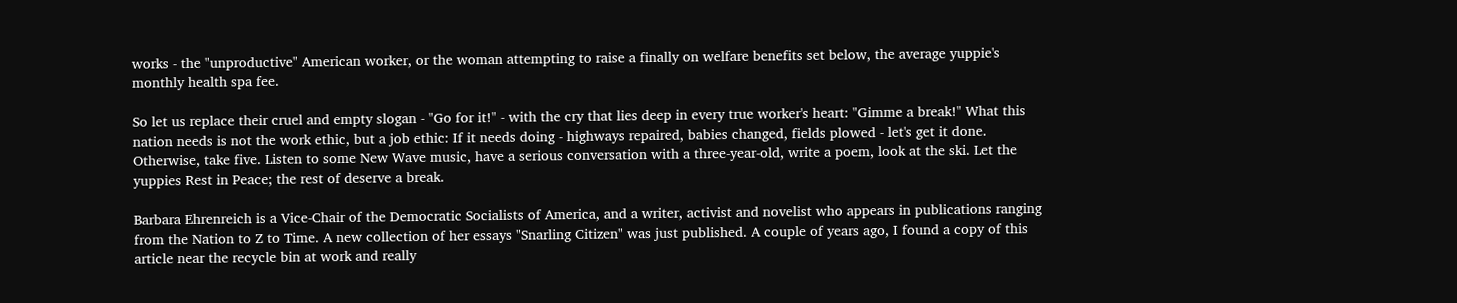works - the "unproductive" American worker, or the woman attempting to raise a finally on welfare benefits set below, the average yuppie's monthly health spa fee.

So let us replace their cruel and empty slogan - "Go for it!" - with the cry that lies deep in every true worker's heart: "Gimme a break!" What this nation needs is not the work ethic, but a job ethic: If it needs doing - highways repaired, babies changed, fields plowed - let's get it done. Otherwise, take five. Listen to some New Wave music, have a serious conversation with a three-year-old, write a poem, look at the ski. Let the yuppies Rest in Peace; the rest of deserve a break.

Barbara Ehrenreich is a Vice-Chair of the Democratic Socialists of America, and a writer, activist and novelist who appears in publications ranging from the Nation to Z to Time. A new collection of her essays "Snarling Citizen" was just published. A couple of years ago, I found a copy of this article near the recycle bin at work and really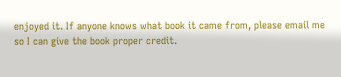enjoyed it. If anyone knows what book it came from, please email me so I can give the book proper credit.